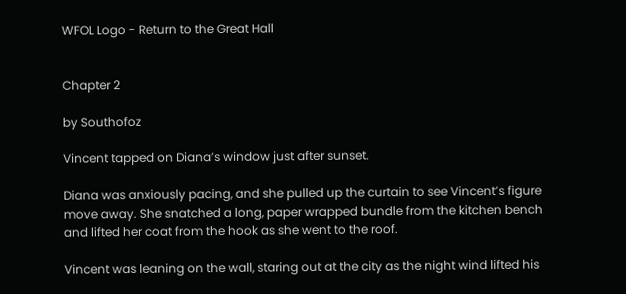WFOL Logo - Return to the Great Hall


Chapter 2

by Southofoz

Vincent tapped on Diana’s window just after sunset.

Diana was anxiously pacing, and she pulled up the curtain to see Vincent’s figure move away. She snatched a long, paper wrapped bundle from the kitchen bench and lifted her coat from the hook as she went to the roof.

Vincent was leaning on the wall, staring out at the city as the night wind lifted his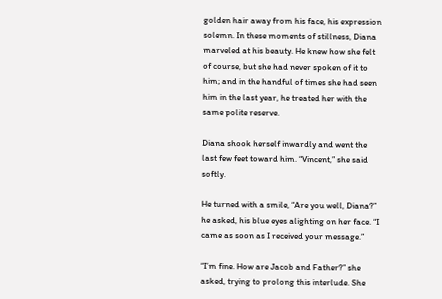golden hair away from his face, his expression solemn. In these moments of stillness, Diana marveled at his beauty. He knew how she felt of course, but she had never spoken of it to him; and in the handful of times she had seen him in the last year, he treated her with the same polite reserve.

Diana shook herself inwardly and went the last few feet toward him. “Vincent,” she said softly.

He turned with a smile, “Are you well, Diana?” he asked, his blue eyes alighting on her face. “I came as soon as I received your message.”

“I’m fine. How are Jacob and Father?” she asked, trying to prolong this interlude. She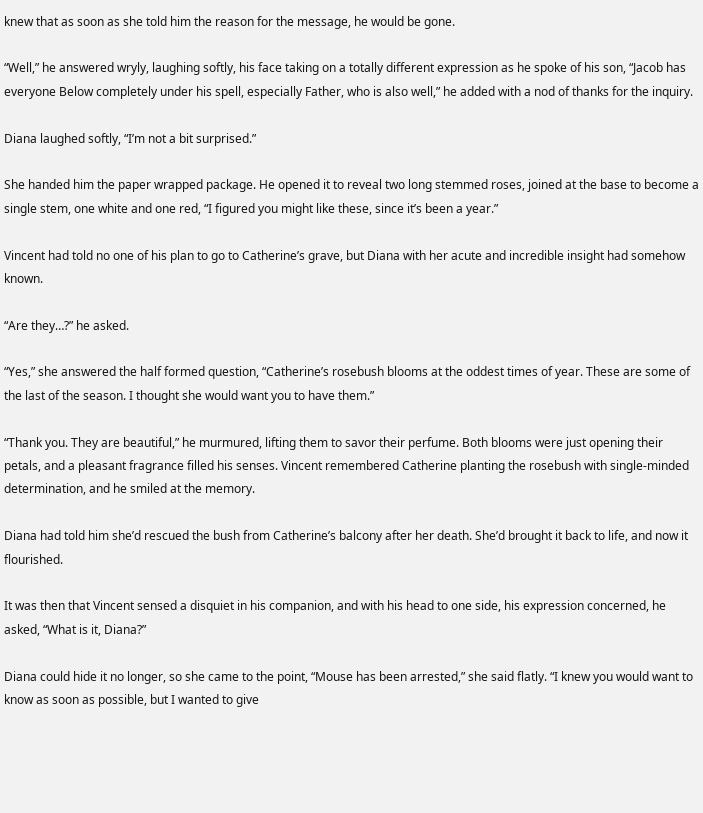knew that as soon as she told him the reason for the message, he would be gone.

“Well,” he answered wryly, laughing softly, his face taking on a totally different expression as he spoke of his son, “Jacob has everyone Below completely under his spell, especially Father, who is also well,” he added with a nod of thanks for the inquiry.

Diana laughed softly, “I’m not a bit surprised.”

She handed him the paper wrapped package. He opened it to reveal two long stemmed roses, joined at the base to become a single stem, one white and one red, “I figured you might like these, since it’s been a year.”

Vincent had told no one of his plan to go to Catherine’s grave, but Diana with her acute and incredible insight had somehow known.

“Are they…?” he asked.

“Yes,” she answered the half formed question, “Catherine’s rosebush blooms at the oddest times of year. These are some of the last of the season. I thought she would want you to have them.”

“Thank you. They are beautiful,” he murmured, lifting them to savor their perfume. Both blooms were just opening their petals, and a pleasant fragrance filled his senses. Vincent remembered Catherine planting the rosebush with single-minded determination, and he smiled at the memory.

Diana had told him she’d rescued the bush from Catherine’s balcony after her death. She’d brought it back to life, and now it flourished.

It was then that Vincent sensed a disquiet in his companion, and with his head to one side, his expression concerned, he asked, “What is it, Diana?”

Diana could hide it no longer, so she came to the point, “Mouse has been arrested,” she said flatly. “I knew you would want to know as soon as possible, but I wanted to give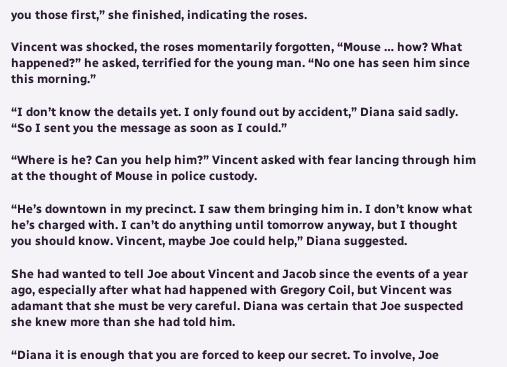you those first,” she finished, indicating the roses.

Vincent was shocked, the roses momentarily forgotten, “Mouse … how? What happened?” he asked, terrified for the young man. “No one has seen him since this morning.”

“I don’t know the details yet. I only found out by accident,” Diana said sadly. “So I sent you the message as soon as I could.”

“Where is he? Can you help him?” Vincent asked with fear lancing through him at the thought of Mouse in police custody.

“He’s downtown in my precinct. I saw them bringing him in. I don’t know what he’s charged with. I can’t do anything until tomorrow anyway, but I thought you should know. Vincent, maybe Joe could help,” Diana suggested.

She had wanted to tell Joe about Vincent and Jacob since the events of a year ago, especially after what had happened with Gregory Coil, but Vincent was adamant that she must be very careful. Diana was certain that Joe suspected she knew more than she had told him.

“Diana it is enough that you are forced to keep our secret. To involve, Joe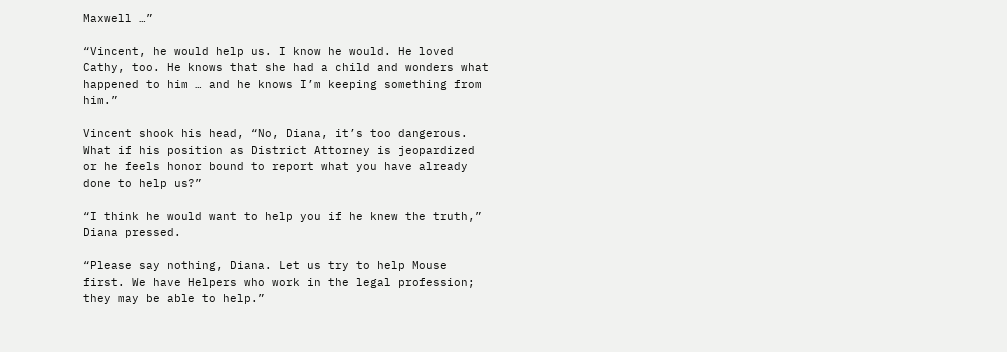Maxwell …”

“Vincent, he would help us. I know he would. He loved Cathy, too. He knows that she had a child and wonders what happened to him … and he knows I’m keeping something from him.”

Vincent shook his head, “No, Diana, it’s too dangerous. What if his position as District Attorney is jeopardized or he feels honor bound to report what you have already done to help us?”

“I think he would want to help you if he knew the truth,” Diana pressed.

“Please say nothing, Diana. Let us try to help Mouse first. We have Helpers who work in the legal profession; they may be able to help.”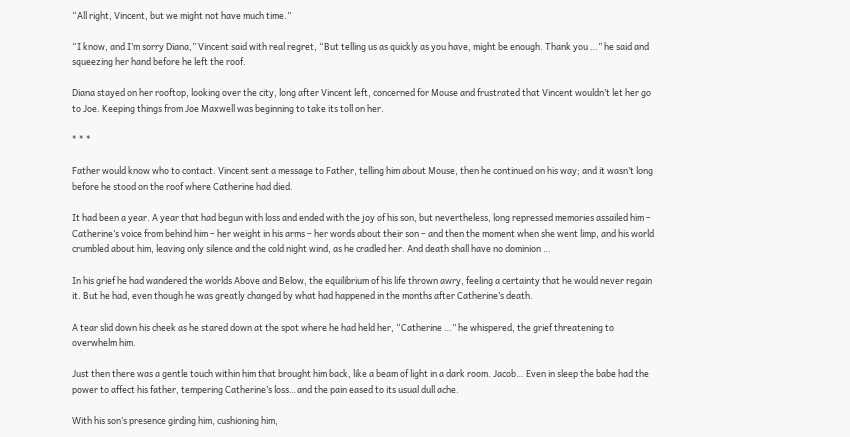“All right, Vincent, but we might not have much time.”

“I know, and I’m sorry Diana,” Vincent said with real regret, “But telling us as quickly as you have, might be enough. Thank you …” he said and squeezing her hand before he left the roof.

Diana stayed on her rooftop, looking over the city, long after Vincent left, concerned for Mouse and frustrated that Vincent wouldn’t let her go to Joe. Keeping things from Joe Maxwell was beginning to take its toll on her.

* * *

Father would know who to contact. Vincent sent a message to Father, telling him about Mouse, then he continued on his way; and it wasn’t long before he stood on the roof where Catherine had died.

It had been a year. A year that had begun with loss and ended with the joy of his son, but nevertheless, long repressed memories assailed him – Catherine’s voice from behind him – her weight in his arms – her words about their son – and then the moment when she went limp, and his world crumbled about him, leaving only silence and the cold night wind, as he cradled her. And death shall have no dominion …

In his grief he had wandered the worlds Above and Below, the equilibrium of his life thrown awry, feeling a certainty that he would never regain it. But he had, even though he was greatly changed by what had happened in the months after Catherine’s death.

A tear slid down his cheek as he stared down at the spot where he had held her, “Catherine …” he whispered, the grief threatening to overwhelm him.

Just then there was a gentle touch within him that brought him back, like a beam of light in a dark room. Jacob… Even in sleep the babe had the power to affect his father, tempering Catherine’s loss…and the pain eased to its usual dull ache.

With his son’s presence girding him, cushioning him,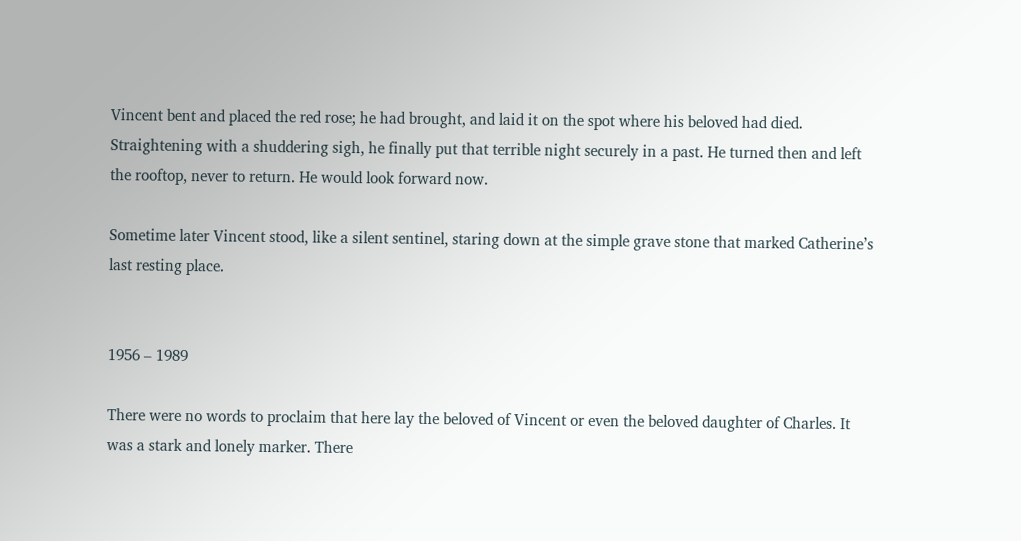Vincent bent and placed the red rose; he had brought, and laid it on the spot where his beloved had died. Straightening with a shuddering sigh, he finally put that terrible night securely in a past. He turned then and left the rooftop, never to return. He would look forward now.

Sometime later Vincent stood, like a silent sentinel, staring down at the simple grave stone that marked Catherine’s last resting place.


1956 – 1989

There were no words to proclaim that here lay the beloved of Vincent or even the beloved daughter of Charles. It was a stark and lonely marker. There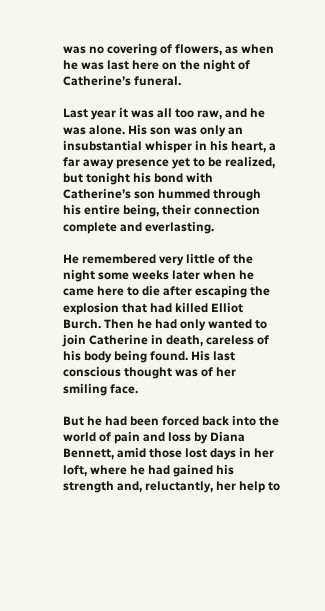was no covering of flowers, as when he was last here on the night of Catherine’s funeral.

Last year it was all too raw, and he was alone. His son was only an insubstantial whisper in his heart, a far away presence yet to be realized, but tonight his bond with Catherine’s son hummed through his entire being, their connection complete and everlasting.

He remembered very little of the night some weeks later when he came here to die after escaping the explosion that had killed Elliot Burch. Then he had only wanted to join Catherine in death, careless of his body being found. His last conscious thought was of her smiling face.

But he had been forced back into the world of pain and loss by Diana Bennett, amid those lost days in her loft, where he had gained his strength and, reluctantly, her help to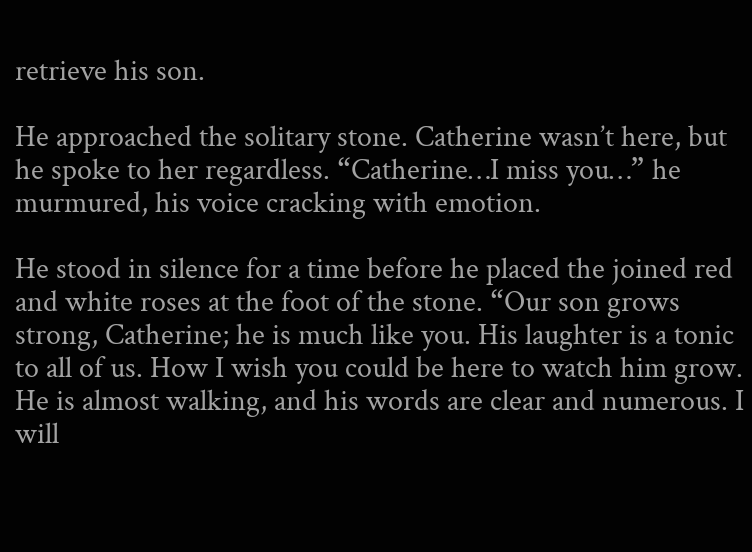retrieve his son.

He approached the solitary stone. Catherine wasn’t here, but he spoke to her regardless. “Catherine…I miss you…” he murmured, his voice cracking with emotion.

He stood in silence for a time before he placed the joined red and white roses at the foot of the stone. “Our son grows strong, Catherine; he is much like you. His laughter is a tonic to all of us. How I wish you could be here to watch him grow. He is almost walking, and his words are clear and numerous. I will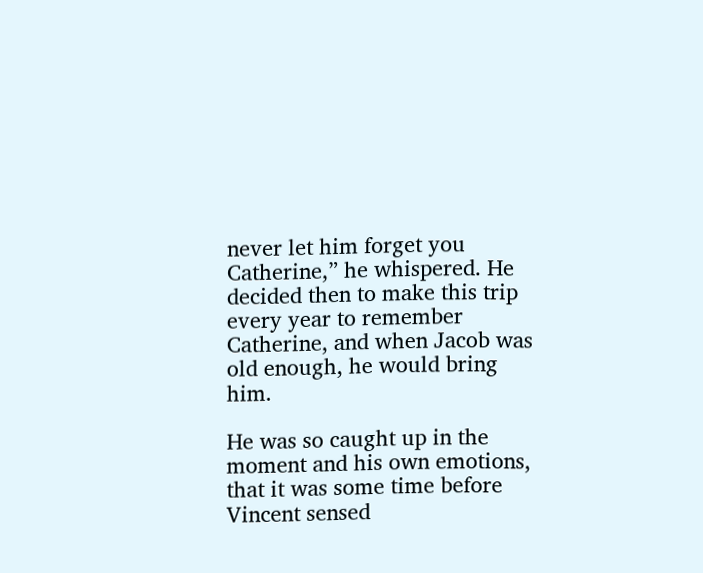never let him forget you Catherine,” he whispered. He decided then to make this trip every year to remember Catherine, and when Jacob was old enough, he would bring him.

He was so caught up in the moment and his own emotions, that it was some time before Vincent sensed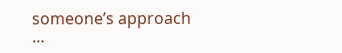someone’s approach …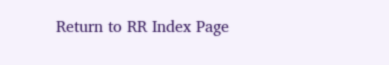Return to RR Index Page